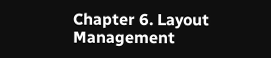Chapter 6. Layout Management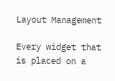Layout Management

Every widget that is placed on a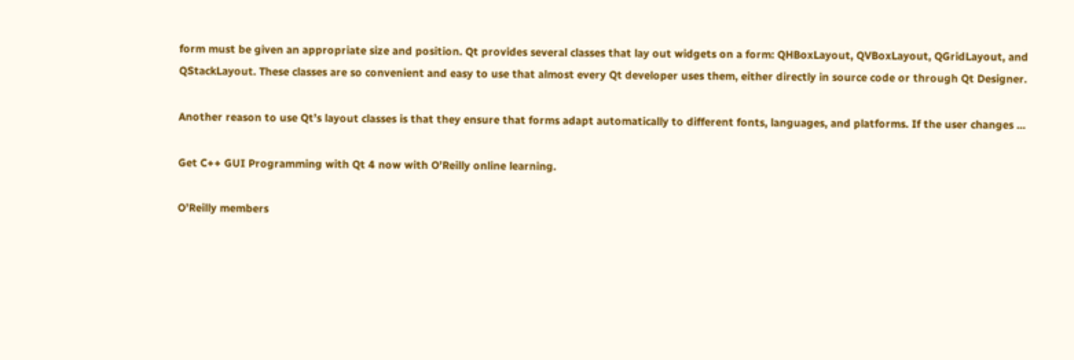form must be given an appropriate size and position. Qt provides several classes that lay out widgets on a form: QHBoxLayout, QVBoxLayout, QGridLayout, and QStackLayout. These classes are so convenient and easy to use that almost every Qt developer uses them, either directly in source code or through Qt Designer.

Another reason to use Qt’s layout classes is that they ensure that forms adapt automatically to different fonts, languages, and platforms. If the user changes ...

Get C++ GUI Programming with Qt 4 now with O’Reilly online learning.

O’Reilly members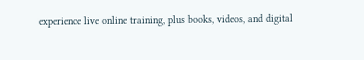experience live online training, plus books, videos, and digital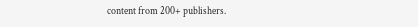content from 200+ publishers.